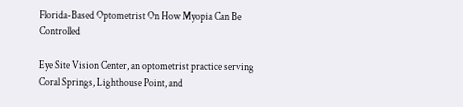Florida-Based Optometrist On How Myopia Can Be Controlled

Eye Site Vision Center, an optometrist practice serving Coral Springs, Lighthouse Point, and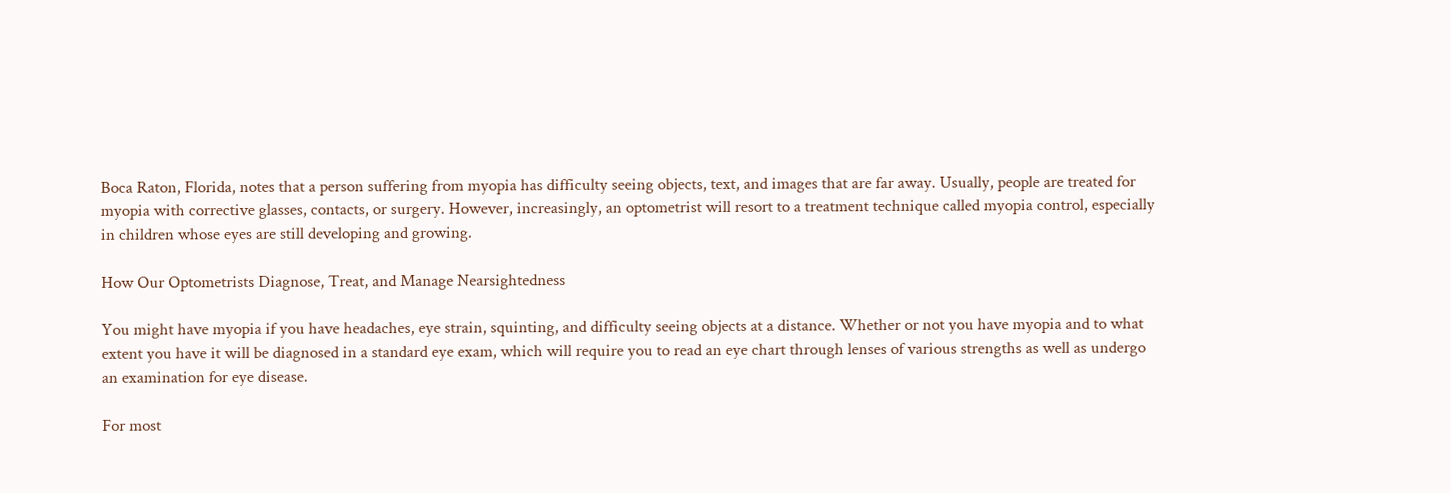Boca Raton, Florida, notes that a person suffering from myopia has difficulty seeing objects, text, and images that are far away. Usually, people are treated for myopia with corrective glasses, contacts, or surgery. However, increasingly, an optometrist will resort to a treatment technique called myopia control, especially in children whose eyes are still developing and growing.

How Our Optometrists Diagnose, Treat, and Manage Nearsightedness

You might have myopia if you have headaches, eye strain, squinting, and difficulty seeing objects at a distance. Whether or not you have myopia and to what extent you have it will be diagnosed in a standard eye exam, which will require you to read an eye chart through lenses of various strengths as well as undergo an examination for eye disease.

For most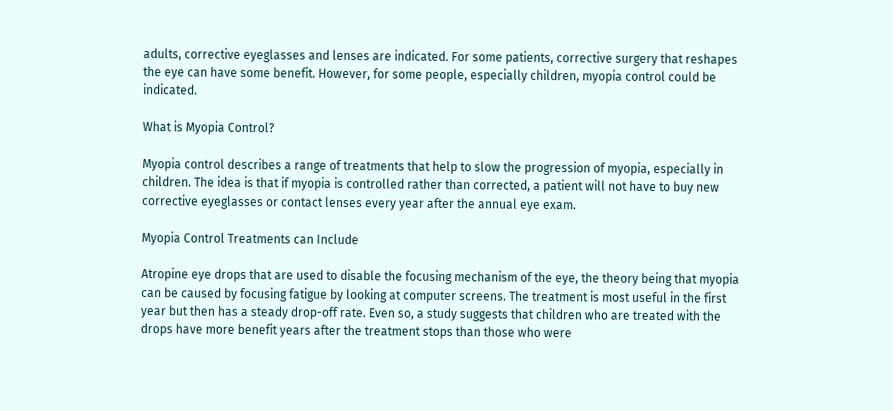adults, corrective eyeglasses and lenses are indicated. For some patients, corrective surgery that reshapes the eye can have some benefit. However, for some people, especially children, myopia control could be indicated.

What is Myopia Control?

Myopia control describes a range of treatments that help to slow the progression of myopia, especially in children. The idea is that if myopia is controlled rather than corrected, a patient will not have to buy new corrective eyeglasses or contact lenses every year after the annual eye exam.

Myopia Control Treatments can Include

Atropine eye drops that are used to disable the focusing mechanism of the eye, the theory being that myopia can be caused by focusing fatigue by looking at computer screens. The treatment is most useful in the first year but then has a steady drop-off rate. Even so, a study suggests that children who are treated with the drops have more benefit years after the treatment stops than those who were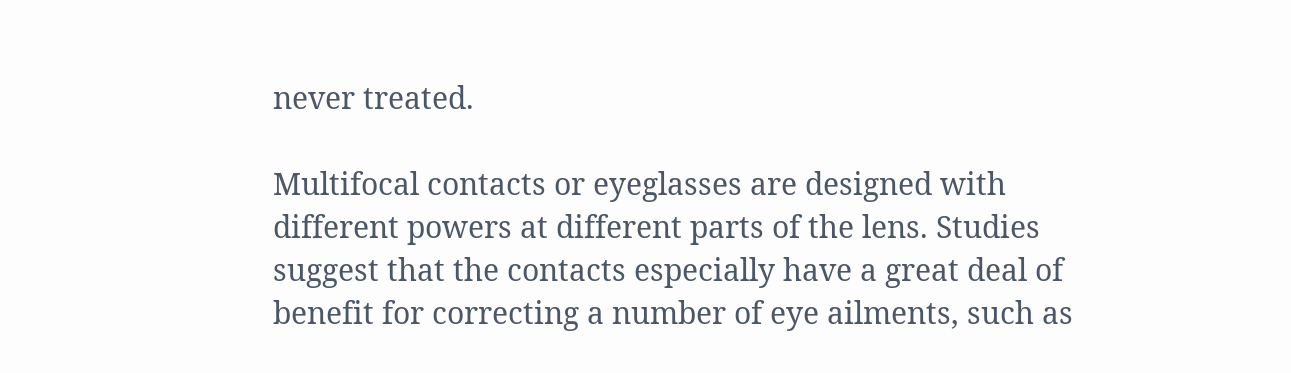never treated.

Multifocal contacts or eyeglasses are designed with different powers at different parts of the lens. Studies suggest that the contacts especially have a great deal of benefit for correcting a number of eye ailments, such as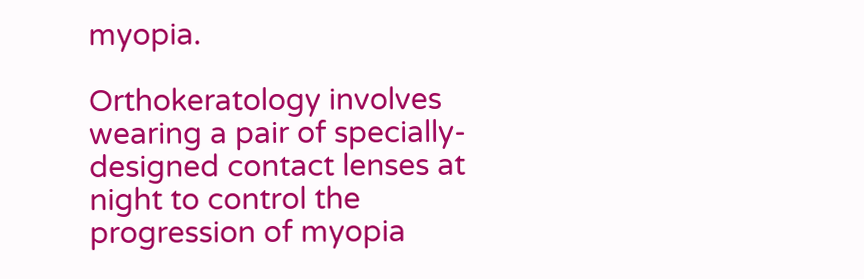myopia.

Orthokeratology involves wearing a pair of specially-designed contact lenses at night to control the progression of myopia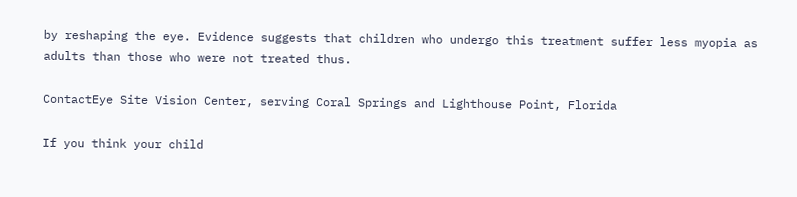by reshaping the eye. Evidence suggests that children who undergo this treatment suffer less myopia as adults than those who were not treated thus.

ContactEye Site Vision Center, serving Coral Springs and Lighthouse Point, Florida

If you think your child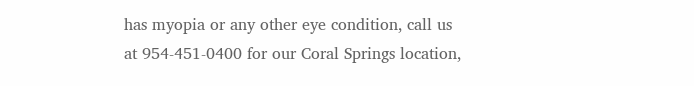has myopia or any other eye condition, call us at 954-451-0400 for our Coral Springs location,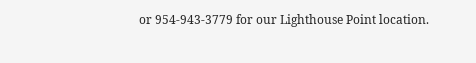or 954-943-3779 for our Lighthouse Point location.